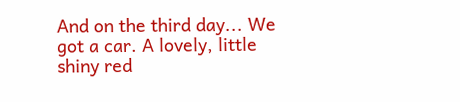And on the third day... We got a car. A lovely, little shiny red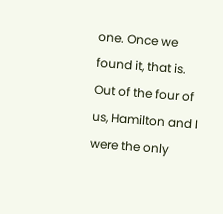one. Once we found it, that is. Out of the four of us, Hamilton and I were the only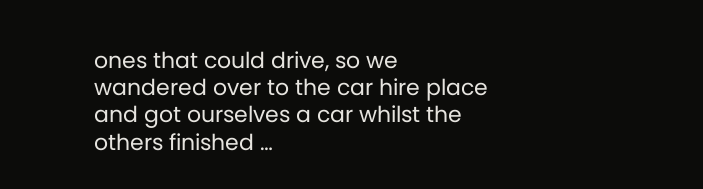ones that could drive, so we wandered over to the car hire place and got ourselves a car whilst the others finished …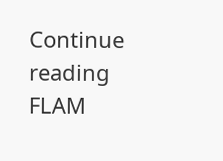Continue reading FLAM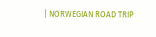| NORWEGIAN ROAD TRIP